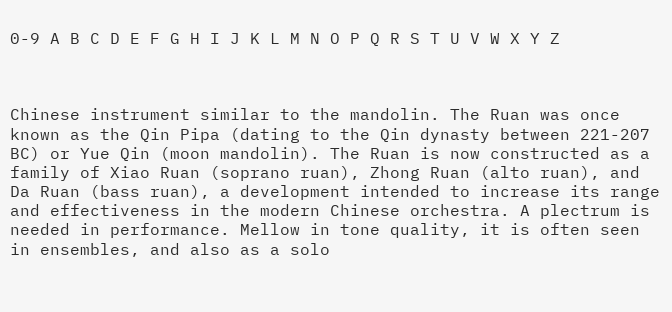0-9 A B C D E F G H I J K L M N O P Q R S T U V W X Y Z



Chinese instrument similar to the mandolin. The Ruan was once known as the Qin Pipa (dating to the Qin dynasty between 221-207 BC) or Yue Qin (moon mandolin). The Ruan is now constructed as a family of Xiao Ruan (soprano ruan), Zhong Ruan (alto ruan), and Da Ruan (bass ruan), a development intended to increase its range and effectiveness in the modern Chinese orchestra. A plectrum is needed in performance. Mellow in tone quality, it is often seen in ensembles, and also as a solo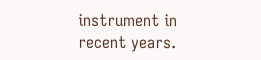instrument in recent years.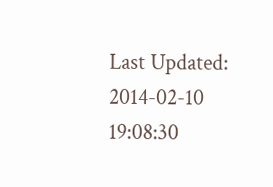Last Updated: 2014-02-10 19:08:30